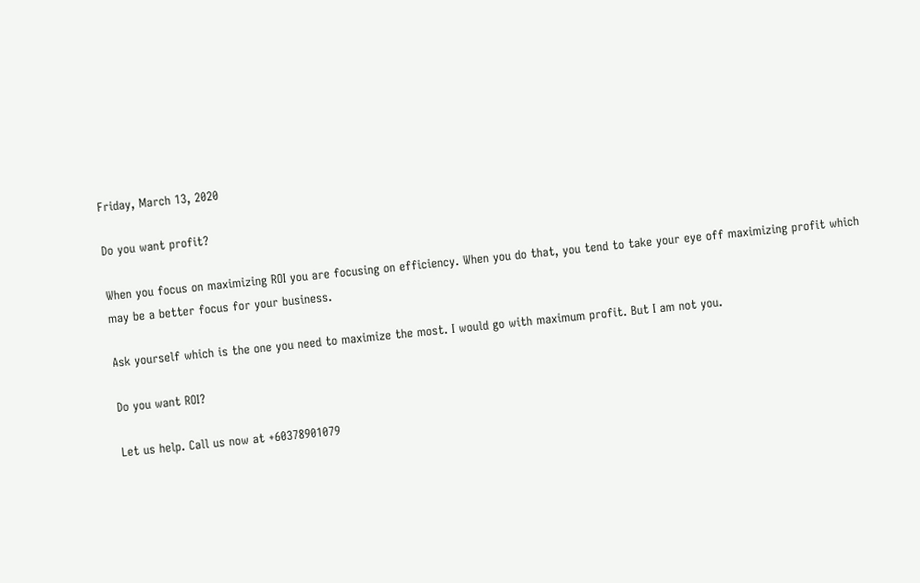Friday, March 13, 2020

Do you want profit?

When you focus on maximizing ROI you are focusing on efficiency. When you do that, you tend to take your eye off maximizing profit which may be a better focus for your business.

Ask yourself which is the one you need to maximize the most. I would go with maximum profit. But I am not you.

Do you want ROI?

Let us help. Call us now at +60378901079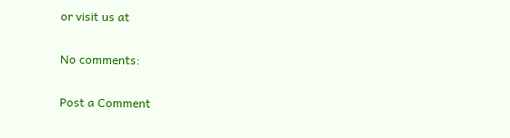or visit us at

No comments:

Post a Comment